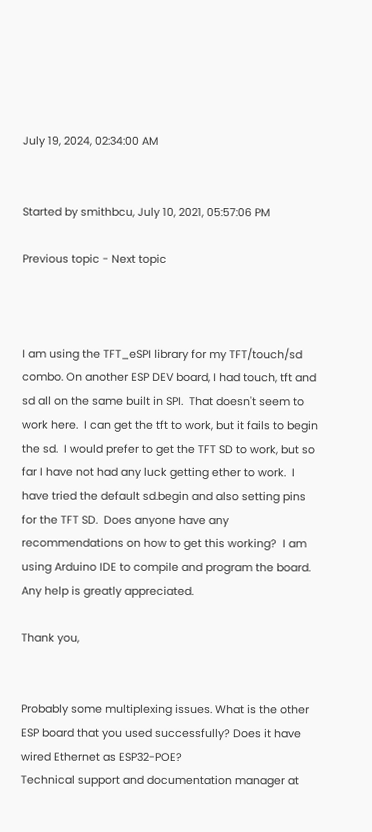July 19, 2024, 02:34:00 AM


Started by smithbcu, July 10, 2021, 05:57:06 PM

Previous topic - Next topic



I am using the TFT_eSPI library for my TFT/touch/sd combo. On another ESP DEV board, I had touch, tft and sd all on the same built in SPI.  That doesn't seem to work here.  I can get the tft to work, but it fails to begin the sd.  I would prefer to get the TFT SD to work, but so far I have not had any luck getting ether to work.  I have tried the default sd.begin and also setting pins for the TFT SD.  Does anyone have any recommendations on how to get this working?  I am using Arduino IDE to compile and program the board.  Any help is greatly appreciated.

Thank you,


Probably some multiplexing issues. What is the other ESP board that you used successfully? Does it have wired Ethernet as ESP32-POE?
Technical support and documentation manager at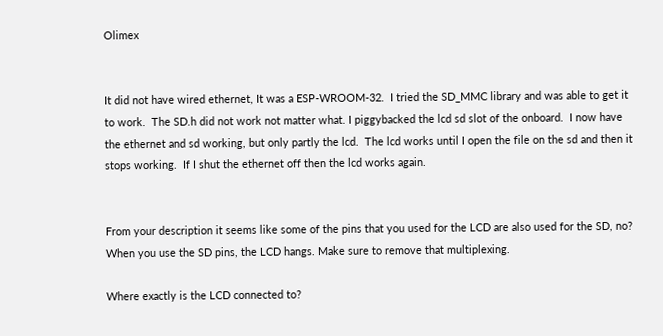Olimex


It did not have wired ethernet, It was a ESP-WROOM-32.  I tried the SD_MMC library and was able to get it to work.  The SD.h did not work not matter what. I piggybacked the lcd sd slot of the onboard.  I now have the ethernet and sd working, but only partly the lcd.  The lcd works until I open the file on the sd and then it stops working.  If I shut the ethernet off then the lcd works again.


From your description it seems like some of the pins that you used for the LCD are also used for the SD, no? When you use the SD pins, the LCD hangs. Make sure to remove that multiplexing.

Where exactly is the LCD connected to?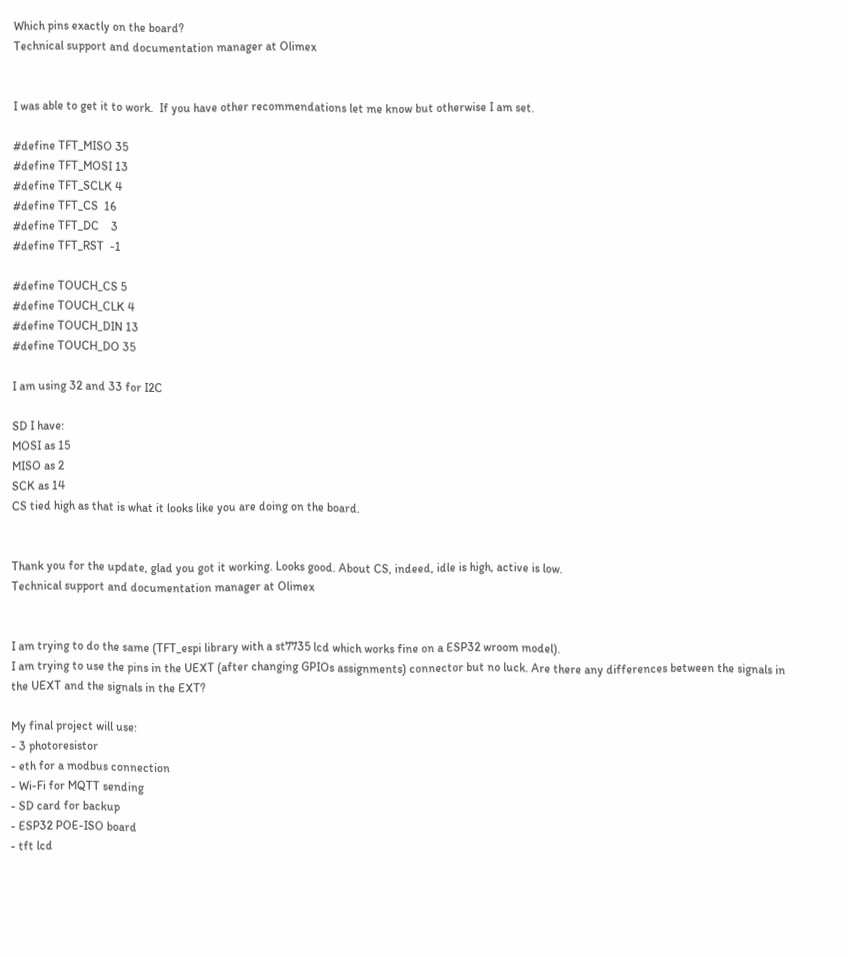Which pins exactly on the board?
Technical support and documentation manager at Olimex


I was able to get it to work.  If you have other recommendations let me know but otherwise I am set.

#define TFT_MISO 35
#define TFT_MOSI 13
#define TFT_SCLK 4
#define TFT_CS  16
#define TFT_DC    3
#define TFT_RST  -1

#define TOUCH_CS 5
#define TOUCH_CLK 4
#define TOUCH_DIN 13
#define TOUCH_DO 35

I am using 32 and 33 for I2C

SD I have:
MOSI as 15
MISO as 2
SCK as 14
CS tied high as that is what it looks like you are doing on the board.


Thank you for the update, glad you got it working. Looks good. About CS, indeed, idle is high, active is low.
Technical support and documentation manager at Olimex


I am trying to do the same (TFT_espi library with a st7735 lcd which works fine on a ESP32 wroom model).
I am trying to use the pins in the UEXT (after changing GPIOs assignments) connector but no luck. Are there any differences between the signals in the UEXT and the signals in the EXT?

My final project will use:
- 3 photoresistor
- eth for a modbus connection
- Wi-Fi for MQTT sending
- SD card for backup
- ESP32 POE-ISO board
- tft lcd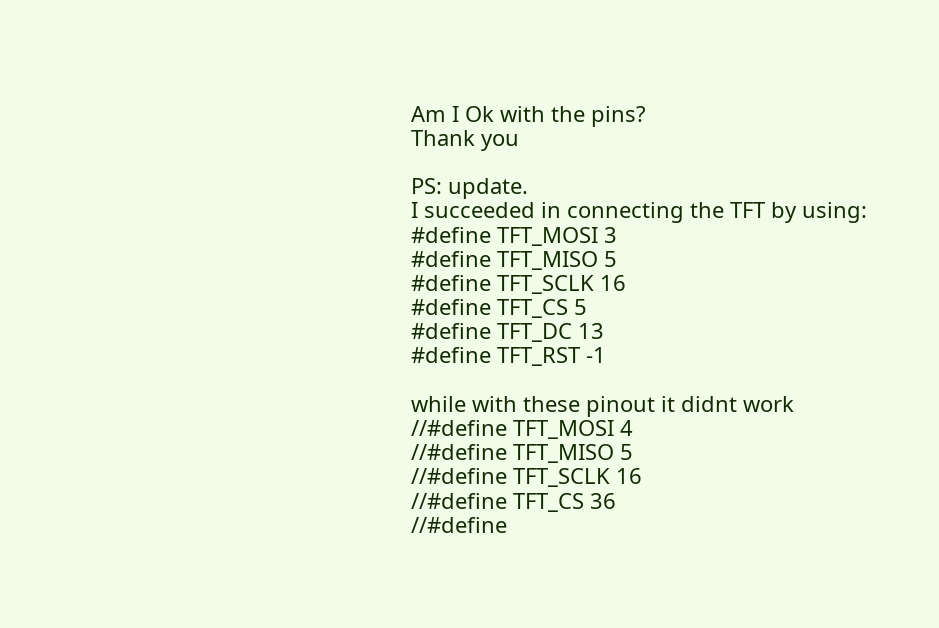Am I Ok with the pins?
Thank you

PS: update.
I succeeded in connecting the TFT by using:
#define TFT_MOSI 3
#define TFT_MISO 5
#define TFT_SCLK 16
#define TFT_CS 5
#define TFT_DC 13
#define TFT_RST -1

while with these pinout it didnt work
//#define TFT_MOSI 4
//#define TFT_MISO 5
//#define TFT_SCLK 16
//#define TFT_CS 36
//#define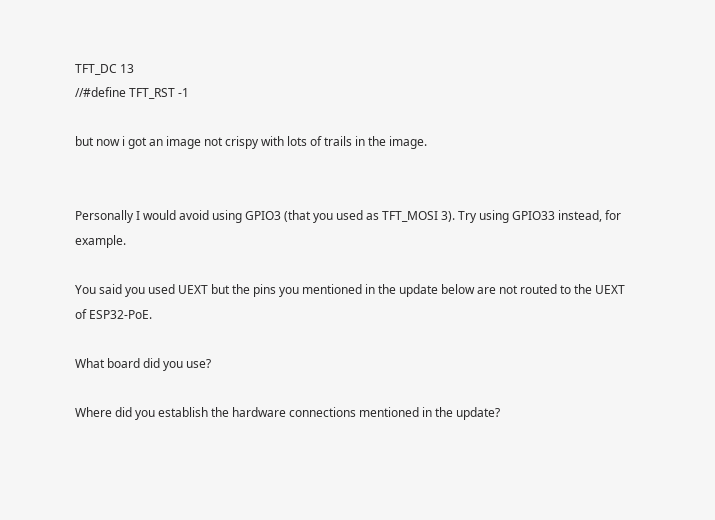TFT_DC 13
//#define TFT_RST -1

but now i got an image not crispy with lots of trails in the image.


Personally I would avoid using GPIO3 (that you used as TFT_MOSI 3). Try using GPIO33 instead, for example.

You said you used UEXT but the pins you mentioned in the update below are not routed to the UEXT of ESP32-PoE.

What board did you use?

Where did you establish the hardware connections mentioned in the update?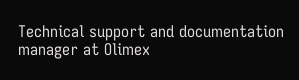Technical support and documentation manager at Olimex